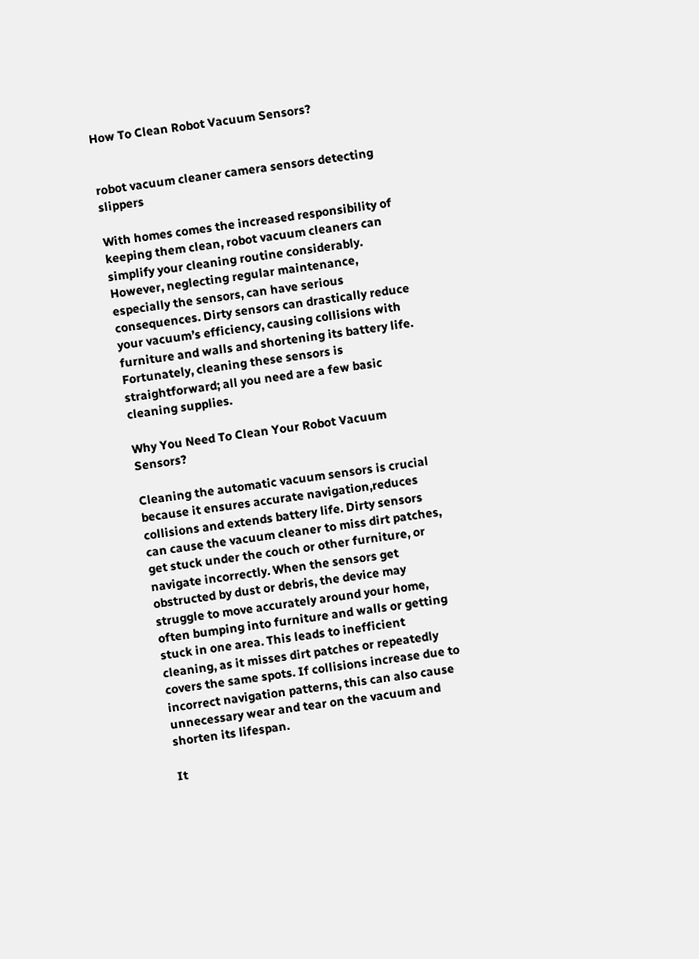How To Clean Robot Vacuum Sensors?


robot vacuum cleaner camera sensors detecting slippers

With homes comes the increased responsibility of keeping them clean, robot vacuum cleaners can simplify your cleaning routine considerably. However, neglecting regular maintenance, especially the sensors, can have serious consequences. Dirty sensors can drastically reduce your vacuum’s efficiency, causing collisions with furniture and walls and shortening its battery life. Fortunately, cleaning these sensors is straightforward; all you need are a few basic cleaning supplies.

Why You Need To Clean Your Robot Vacuum Sensors?

Cleaning the automatic vacuum sensors is crucial because it ensures accurate navigation,reduces collisions and extends battery life. Dirty sensors can cause the vacuum cleaner to miss dirt patches, get stuck under the couch or other furniture, or navigate incorrectly. When the sensors get obstructed by dust or debris, the device may struggle to move accurately around your home, often bumping into furniture and walls or getting stuck in one area. This leads to inefficient cleaning, as it misses dirt patches or repeatedly covers the same spots. If collisions increase due to incorrect navigation patterns, this can also cause unnecessary wear and tear on the vacuum and shorten its lifespan.

It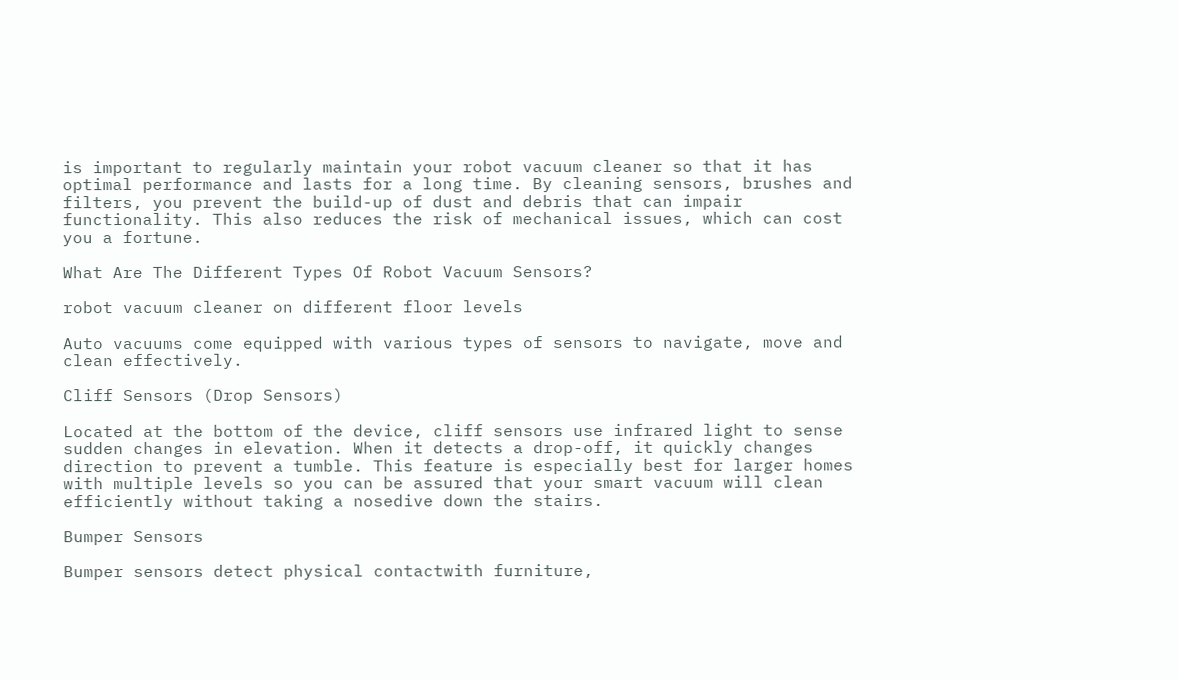is important to regularly maintain your robot vacuum cleaner so that it has optimal performance and lasts for a long time. By cleaning sensors, brushes and filters, you prevent the build-up of dust and debris that can impair functionality. This also reduces the risk of mechanical issues, which can cost you a fortune.

What Are The Different Types Of Robot Vacuum Sensors?

robot vacuum cleaner on different floor levels

Auto vacuums come equipped with various types of sensors to navigate, move and clean effectively.

Cliff Sensors (Drop Sensors)

Located at the bottom of the device, cliff sensors use infrared light to sense sudden changes in elevation. When it detects a drop-off, it quickly changes direction to prevent a tumble. This feature is especially best for larger homes with multiple levels so you can be assured that your smart vacuum will clean efficiently without taking a nosedive down the stairs.

Bumper Sensors

Bumper sensors detect physical contactwith furniture,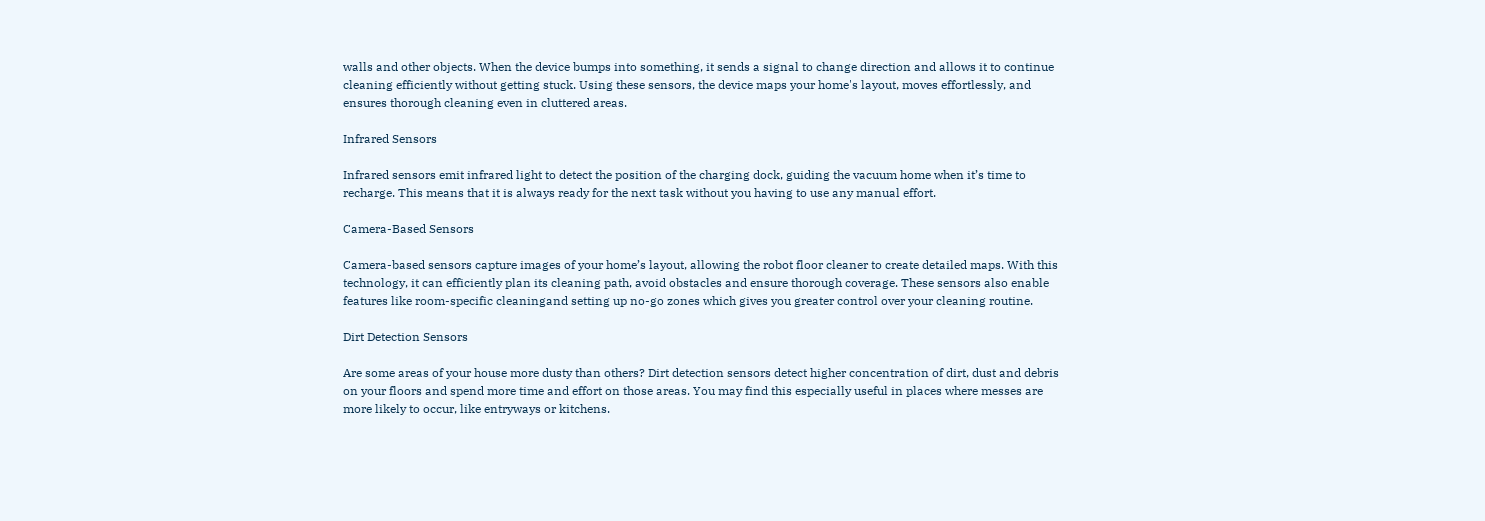walls and other objects. When the device bumps into something, it sends a signal to change direction and allows it to continue cleaning efficiently without getting stuck. Using these sensors, the device maps your home's layout, moves effortlessly, and ensures thorough cleaning even in cluttered areas.

Infrared Sensors

Infrared sensors emit infrared light to detect the position of the charging dock, guiding the vacuum home when it’s time to recharge. This means that it is always ready for the next task without you having to use any manual effort.

Camera-Based Sensors

Camera-based sensors capture images of your home’s layout, allowing the robot floor cleaner to create detailed maps. With this technology, it can efficiently plan its cleaning path, avoid obstacles and ensure thorough coverage. These sensors also enable features like room-specific cleaningand setting up no-go zones which gives you greater control over your cleaning routine.

Dirt Detection Sensors

Are some areas of your house more dusty than others? Dirt detection sensors detect higher concentration of dirt, dust and debris on your floors and spend more time and effort on those areas. You may find this especially useful in places where messes are more likely to occur, like entryways or kitchens.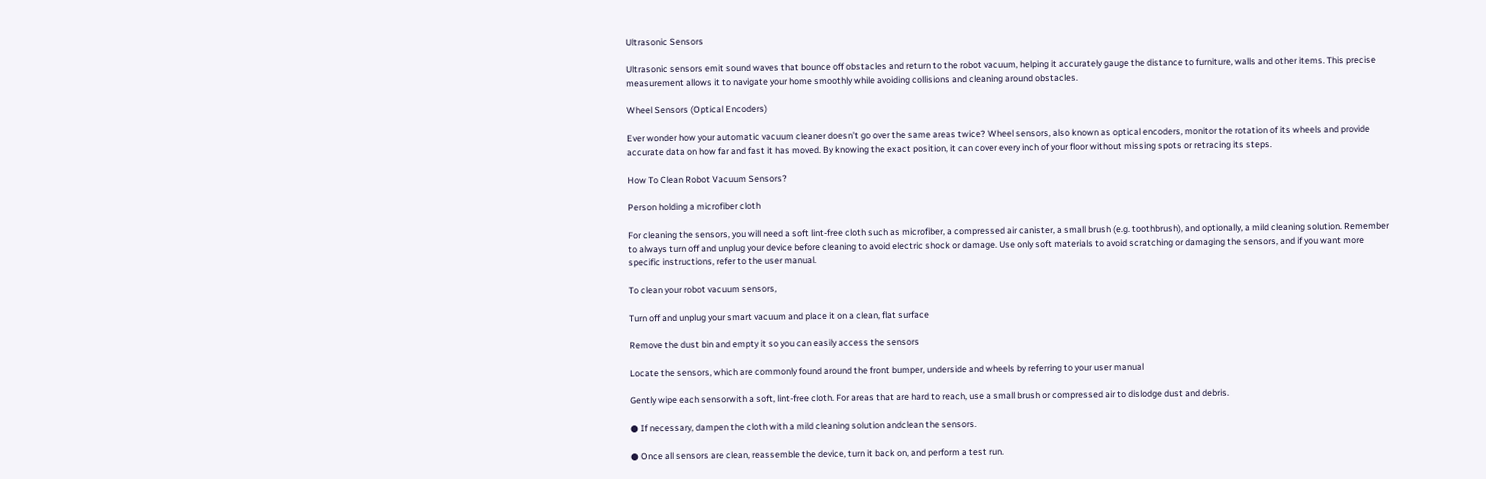Ultrasonic Sensors

Ultrasonic sensors emit sound waves that bounce off obstacles and return to the robot vacuum, helping it accurately gauge the distance to furniture, walls and other items. This precise measurement allows it to navigate your home smoothly while avoiding collisions and cleaning around obstacles.

Wheel Sensors (Optical Encoders)

Ever wonder how your automatic vacuum cleaner doesn’t go over the same areas twice? Wheel sensors, also known as optical encoders, monitor the rotation of its wheels and provide accurate data on how far and fast it has moved. By knowing the exact position, it can cover every inch of your floor without missing spots or retracing its steps.

How To Clean Robot Vacuum Sensors?

Person holding a microfiber cloth

For cleaning the sensors, you will need a soft lint-free cloth such as microfiber, a compressed air canister, a small brush (e.g. toothbrush), and optionally, a mild cleaning solution. Remember to always turn off and unplug your device before cleaning to avoid electric shock or damage. Use only soft materials to avoid scratching or damaging the sensors, and if you want more specific instructions, refer to the user manual.

To clean your robot vacuum sensors,

Turn off and unplug your smart vacuum and place it on a clean, flat surface

Remove the dust bin and empty it so you can easily access the sensors

Locate the sensors, which are commonly found around the front bumper, underside and wheels by referring to your user manual

Gently wipe each sensorwith a soft, lint-free cloth. For areas that are hard to reach, use a small brush or compressed air to dislodge dust and debris.

● If necessary, dampen the cloth with a mild cleaning solution andclean the sensors.

● Once all sensors are clean, reassemble the device, turn it back on, and perform a test run.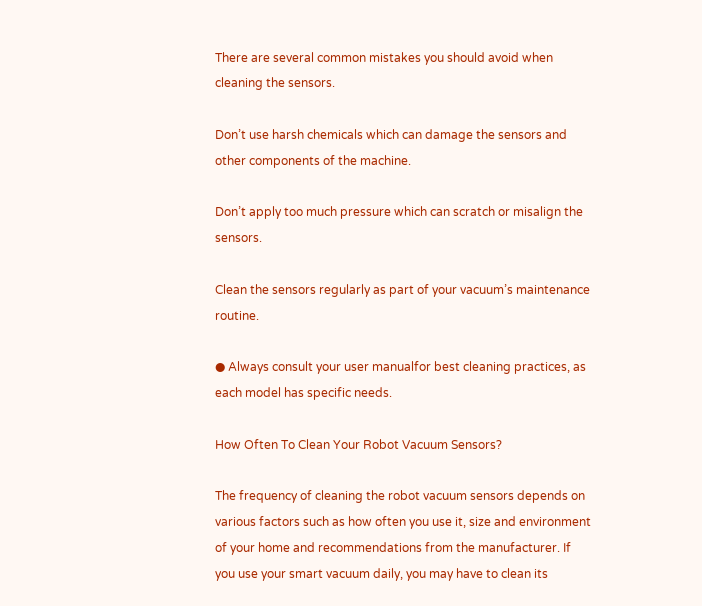There are several common mistakes you should avoid when cleaning the sensors.

Don’t use harsh chemicals which can damage the sensors and other components of the machine.

Don’t apply too much pressure which can scratch or misalign the sensors.

Clean the sensors regularly as part of your vacuum’s maintenance routine.

● Always consult your user manualfor best cleaning practices, as each model has specific needs.

How Often To Clean Your Robot Vacuum Sensors?

The frequency of cleaning the robot vacuum sensors depends on various factors such as how often you use it, size and environment of your home and recommendations from the manufacturer. If you use your smart vacuum daily, you may have to clean its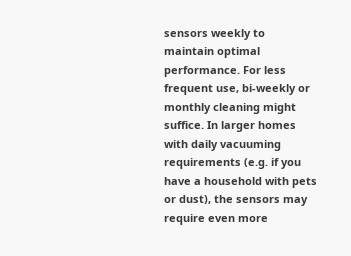sensors weekly to maintain optimal performance. For less frequent use, bi-weekly or monthly cleaning might suffice. In larger homes with daily vacuuming requirements (e.g. if you have a household with pets or dust), the sensors may require even more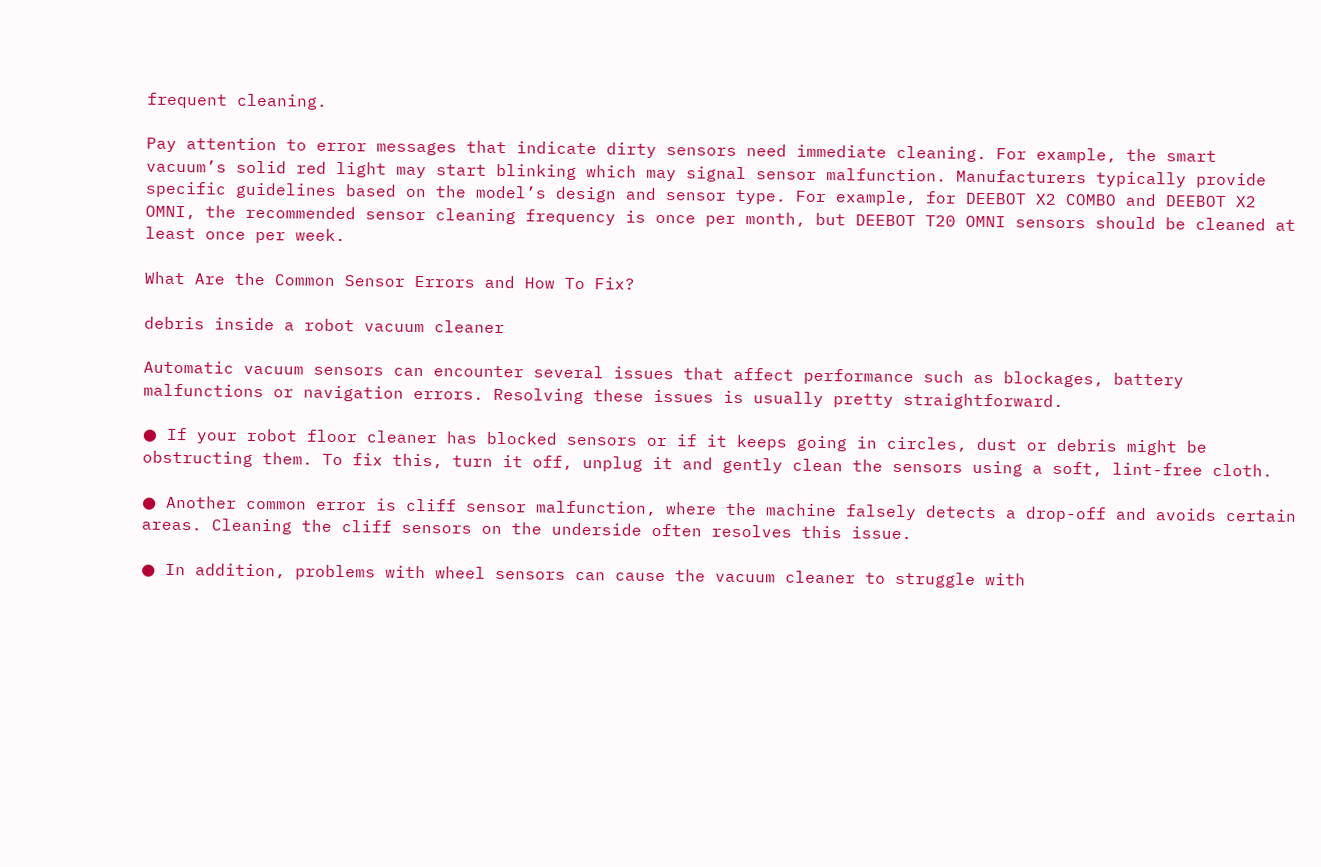frequent cleaning.

Pay attention to error messages that indicate dirty sensors need immediate cleaning. For example, the smart vacuum’s solid red light may start blinking which may signal sensor malfunction. Manufacturers typically provide specific guidelines based on the model’s design and sensor type. For example, for DEEBOT X2 COMBO and DEEBOT X2 OMNI, the recommended sensor cleaning frequency is once per month, but DEEBOT T20 OMNI sensors should be cleaned at least once per week.

What Are the Common Sensor Errors and How To Fix?

debris inside a robot vacuum cleaner

Automatic vacuum sensors can encounter several issues that affect performance such as blockages, battery malfunctions or navigation errors. Resolving these issues is usually pretty straightforward.

● If your robot floor cleaner has blocked sensors or if it keeps going in circles, dust or debris might be obstructing them. To fix this, turn it off, unplug it and gently clean the sensors using a soft, lint-free cloth.

● Another common error is cliff sensor malfunction, where the machine falsely detects a drop-off and avoids certain areas. Cleaning the cliff sensors on the underside often resolves this issue.

● In addition, problems with wheel sensors can cause the vacuum cleaner to struggle with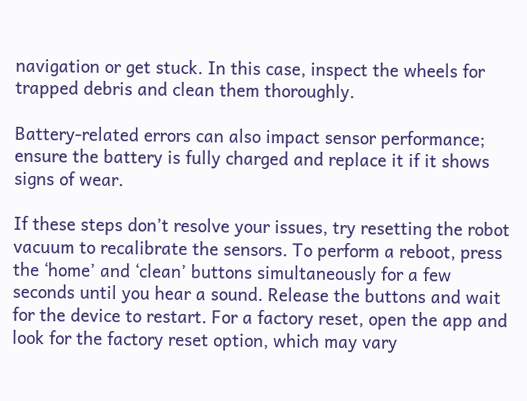navigation or get stuck. In this case, inspect the wheels for trapped debris and clean them thoroughly.

Battery-related errors can also impact sensor performance; ensure the battery is fully charged and replace it if it shows signs of wear.

If these steps don’t resolve your issues, try resetting the robot vacuum to recalibrate the sensors. To perform a reboot, press the ‘home’ and ‘clean’ buttons simultaneously for a few seconds until you hear a sound. Release the buttons and wait for the device to restart. For a factory reset, open the app and look for the factory reset option, which may vary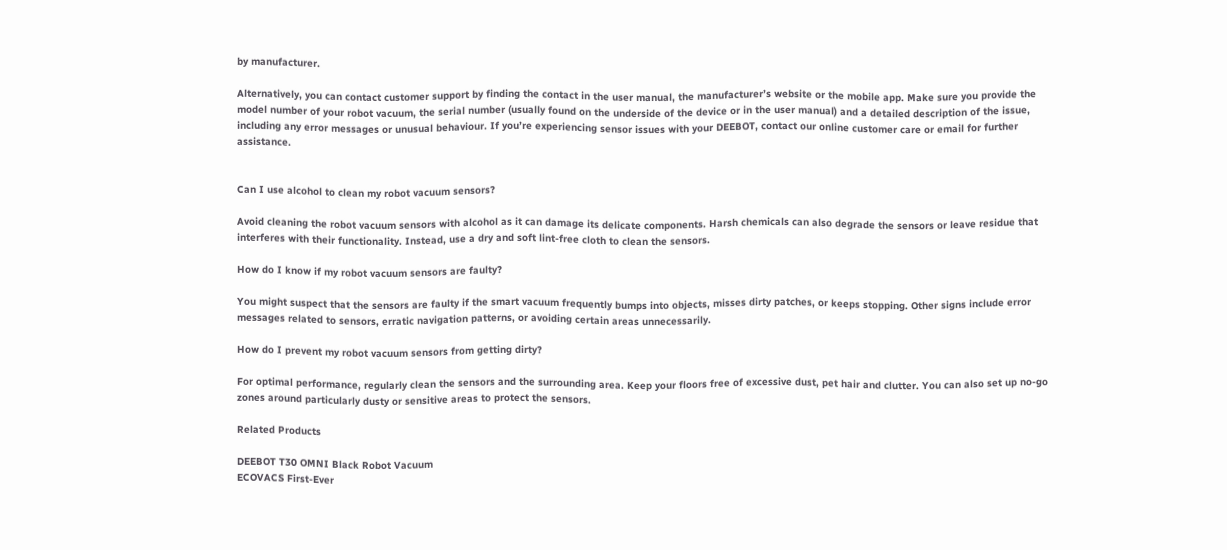by manufacturer.

Alternatively, you can contact customer support by finding the contact in the user manual, the manufacturer’s website or the mobile app. Make sure you provide the model number of your robot vacuum, the serial number (usually found on the underside of the device or in the user manual) and a detailed description of the issue, including any error messages or unusual behaviour. If you’re experiencing sensor issues with your DEEBOT, contact our online customer care or email for further assistance.


Can I use alcohol to clean my robot vacuum sensors?

Avoid cleaning the robot vacuum sensors with alcohol as it can damage its delicate components. Harsh chemicals can also degrade the sensors or leave residue that interferes with their functionality. Instead, use a dry and soft lint-free cloth to clean the sensors.

How do I know if my robot vacuum sensors are faulty?

You might suspect that the sensors are faulty if the smart vacuum frequently bumps into objects, misses dirty patches, or keeps stopping. Other signs include error messages related to sensors, erratic navigation patterns, or avoiding certain areas unnecessarily.

How do I prevent my robot vacuum sensors from getting dirty?

For optimal performance, regularly clean the sensors and the surrounding area. Keep your floors free of excessive dust, pet hair and clutter. You can also set up no-go zones around particularly dusty or sensitive areas to protect the sensors.

Related Products

DEEBOT T30 OMNI Black Robot Vacuum
ECOVACS First-Ever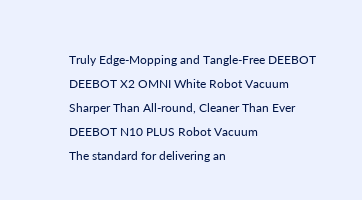Truly Edge-Mopping and Tangle-Free DEEBOT
DEEBOT X2 OMNI White Robot Vacuum
Sharper Than All-round, Cleaner Than Ever
DEEBOT N10 PLUS Robot Vacuum
The standard for delivering an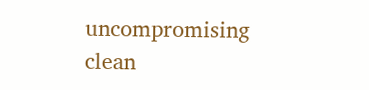uncompromising clean